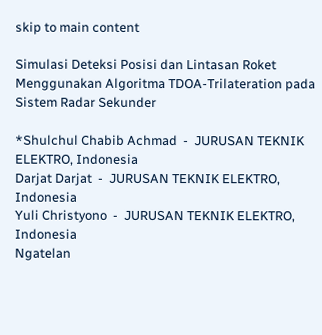skip to main content

Simulasi Deteksi Posisi dan Lintasan Roket Menggunakan Algoritma TDOA-Trilateration pada Sistem Radar Sekunder

*Shulchul Chabib Achmad  -  JURUSAN TEKNIK ELEKTRO, Indonesia
Darjat Darjat  -  JURUSAN TEKNIK ELEKTRO, Indonesia
Yuli Christyono  -  JURUSAN TEKNIK ELEKTRO, Indonesia
Ngatelan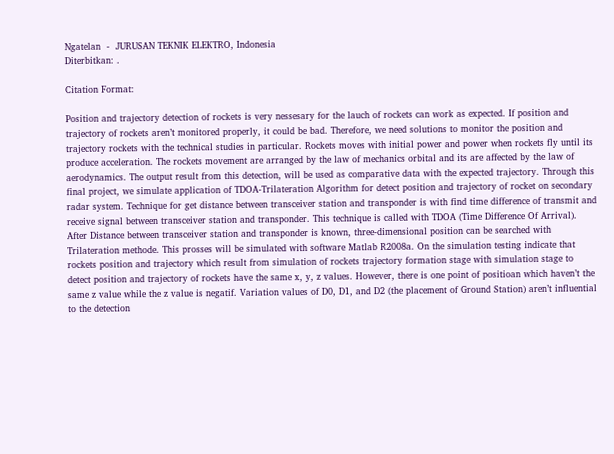Ngatelan  -  JURUSAN TEKNIK ELEKTRO, Indonesia
Diterbitkan: .

Citation Format:

Position and trajectory detection of rockets is very nessesary for the lauch of rockets can work as expected. If position and trajectory of rockets aren’t monitored properly, it could be bad. Therefore, we need solutions to monitor the position and trajectory rockets with the technical studies in particular. Rockets moves with initial power and power when rockets fly until its produce acceleration. The rockets movement are arranged by the law of mechanics orbital and its are affected by the law of aerodynamics. The output result from this detection, will be used as comparative data with the expected trajectory. Through this final project, we simulate application of TDOA-Trilateration Algorithm for detect position and trajectory of rocket on secondary radar system. Technique for get distance between transceiver station and transponder is with find time difference of transmit and receive signal between transceiver station and transponder. This technique is called with TDOA (Time Difference Of Arrival). After Distance between transceiver station and transponder is known, three-dimensional position can be searched with Trilateration methode. This prosses will be simulated with software Matlab R2008a. On the simulation testing indicate that rockets position and trajectory which result from simulation of rockets trajectory formation stage with simulation stage to detect position and trajectory of rockets have the same x, y, z values. However, there is one point of positioan which haven’t the same z value while the z value is negatif. Variation values of D0, D1, and D2 (the placement of Ground Station) aren’t influential to the detection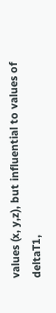values (x, y,z), but influential to values of deltaT1,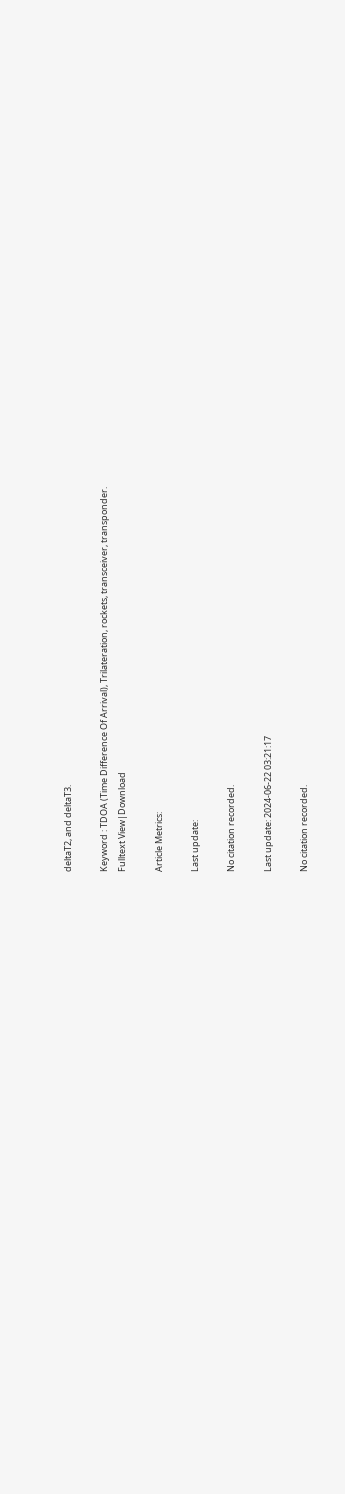deltaT2, and deltaT3.

Keyword : TDOA (Time Difference Of Arrival), Trilateration, rockets, transceiver, transponder.
Fulltext View|Download

Article Metrics:

Last update:

No citation recorded.

Last update: 2024-06-22 03:21:17

No citation recorded.